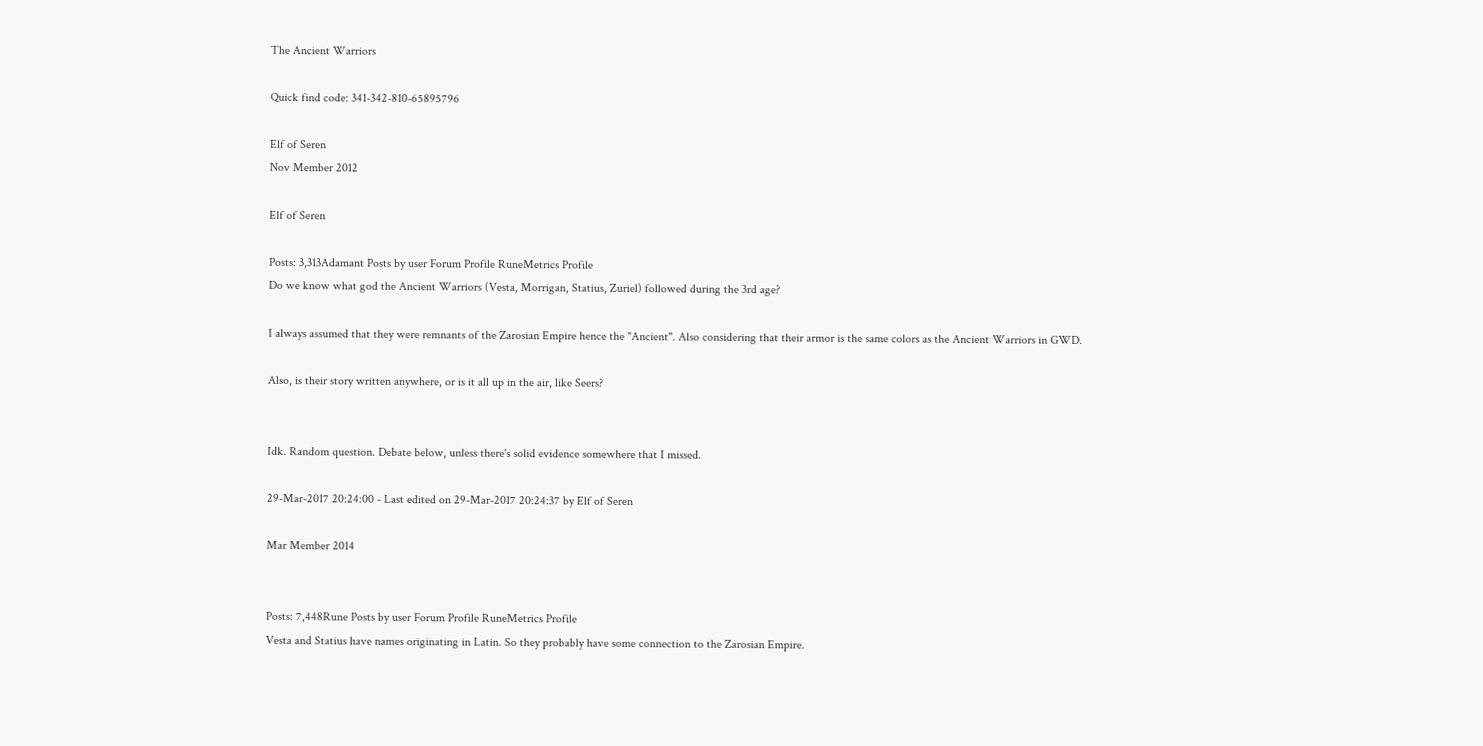The Ancient Warriors

Quick find code: 341-342-810-65895796

Elf of Seren
Nov Member 2012

Elf of Seren

Posts: 3,313Adamant Posts by user Forum Profile RuneMetrics Profile
Do we know what god the Ancient Warriors (Vesta, Morrigan, Statius, Zuriel) followed during the 3rd age?

I always assumed that they were remnants of the Zarosian Empire hence the "Ancient". Also considering that their armor is the same colors as the Ancient Warriors in GWD.

Also, is their story written anywhere, or is it all up in the air, like Seers?


Idk. Random question. Debate below, unless there's solid evidence somewhere that I missed.

29-Mar-2017 20:24:00 - Last edited on 29-Mar-2017 20:24:37 by Elf of Seren

Mar Member 2014


Posts: 7,448Rune Posts by user Forum Profile RuneMetrics Profile
Vesta and Statius have names originating in Latin. So they probably have some connection to the Zarosian Empire.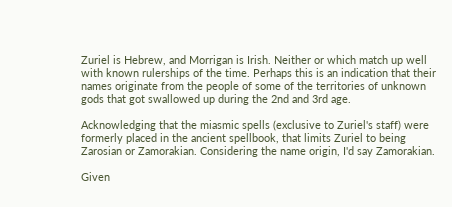Zuriel is Hebrew, and Morrigan is Irish. Neither or which match up well with known rulerships of the time. Perhaps this is an indication that their names originate from the people of some of the territories of unknown gods that got swallowed up during the 2nd and 3rd age.

Acknowledging that the miasmic spells (exclusive to Zuriel's staff) were formerly placed in the ancient spellbook, that limits Zuriel to being Zarosian or Zamorakian. Considering the name origin, I'd say Zamorakian.

Given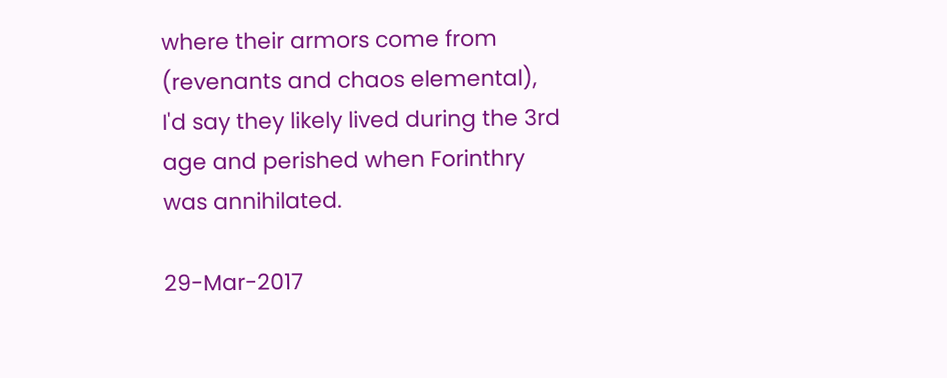where their armors come from (revenants and chaos elemental), I'd say they likely lived during the 3rd age and perished when Forinthry was annihilated.

29-Mar-2017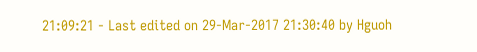21:09:21 - Last edited on 29-Mar-2017 21:30:40 by Hguoh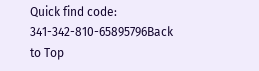Quick find code: 341-342-810-65895796Back to Top